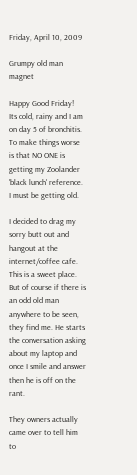Friday, April 10, 2009

Grumpy old man magnet

Happy Good Friday!
Its cold, rainy and I am on day 5 of bronchitis. To make things worse is that NO ONE is getting my Zoolander 'black lunch' reference. I must be getting old.

I decided to drag my sorry butt out and hangout at the internet/coffee cafe. This is a sweet place. But of course if there is an odd old man anywhere to be seen, they find me. He starts the conversation asking about my laptop and once I smile and answer then he is off on the rant.

They owners actually came over to tell him to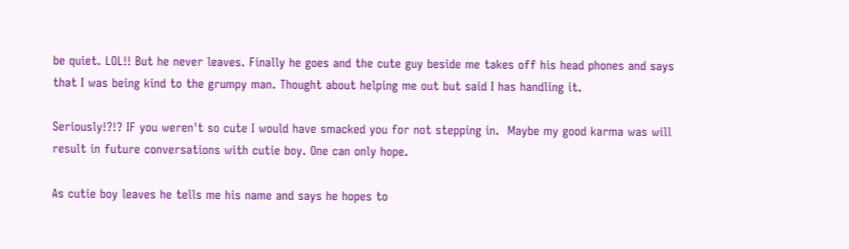be quiet. LOL!! But he never leaves. Finally he goes and the cute guy beside me takes off his head phones and says that I was being kind to the grumpy man. Thought about helping me out but said I has handling it.

Seriously!?!? IF you weren't so cute I would have smacked you for not stepping in.  Maybe my good karma was will result in future conversations with cutie boy. One can only hope.

As cutie boy leaves he tells me his name and says he hopes to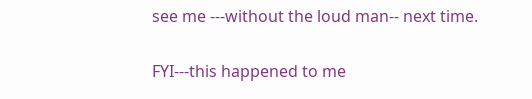see me ---without the loud man-- next time.

FYI---this happened to me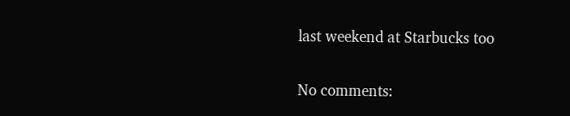last weekend at Starbucks too

No comments: